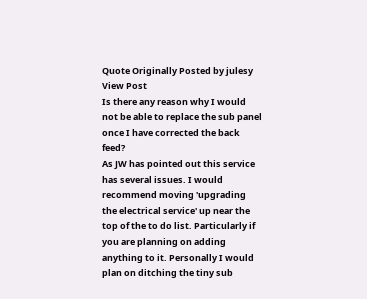Quote Originally Posted by julesy View Post
Is there any reason why I would not be able to replace the sub panel once I have corrected the back feed?
As JW has pointed out this service has several issues. I would recommend moving 'upgrading the electrical service' up near the top of the to do list. Particularly if you are planning on adding anything to it. Personally I would plan on ditching the tiny sub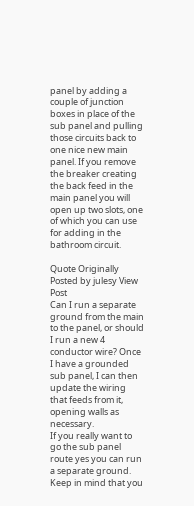panel by adding a couple of junction boxes in place of the sub panel and pulling those circuits back to one nice new main panel. If you remove the breaker creating the back feed in the main panel you will open up two slots, one of which you can use for adding in the bathroom circuit.

Quote Originally Posted by julesy View Post
Can I run a separate ground from the main to the panel, or should I run a new 4 conductor wire? Once I have a grounded sub panel, I can then update the wiring that feeds from it, opening walls as necessary.
If you really want to go the sub panel route yes you can run a separate ground. Keep in mind that you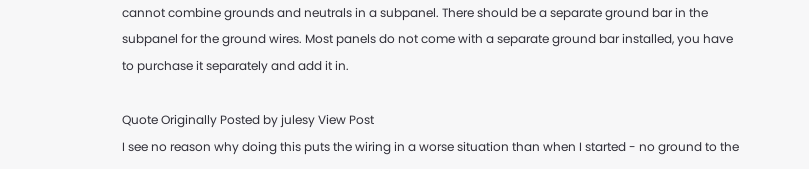cannot combine grounds and neutrals in a subpanel. There should be a separate ground bar in the subpanel for the ground wires. Most panels do not come with a separate ground bar installed, you have to purchase it separately and add it in.

Quote Originally Posted by julesy View Post
I see no reason why doing this puts the wiring in a worse situation than when I started - no ground to the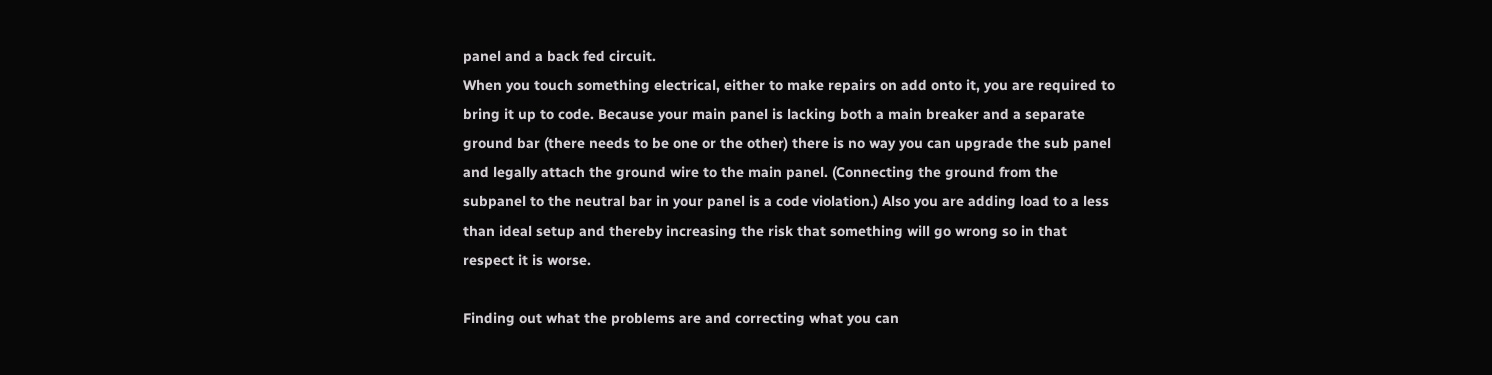panel and a back fed circuit.
When you touch something electrical, either to make repairs on add onto it, you are required to bring it up to code. Because your main panel is lacking both a main breaker and a separate ground bar (there needs to be one or the other) there is no way you can upgrade the sub panel and legally attach the ground wire to the main panel. (Connecting the ground from the subpanel to the neutral bar in your panel is a code violation.) Also you are adding load to a less than ideal setup and thereby increasing the risk that something will go wrong so in that respect it is worse.

Finding out what the problems are and correcting what you can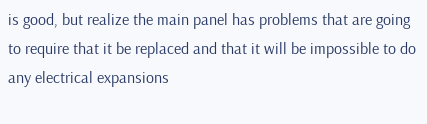is good, but realize the main panel has problems that are going to require that it be replaced and that it will be impossible to do any electrical expansions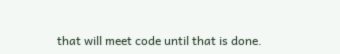that will meet code until that is done.